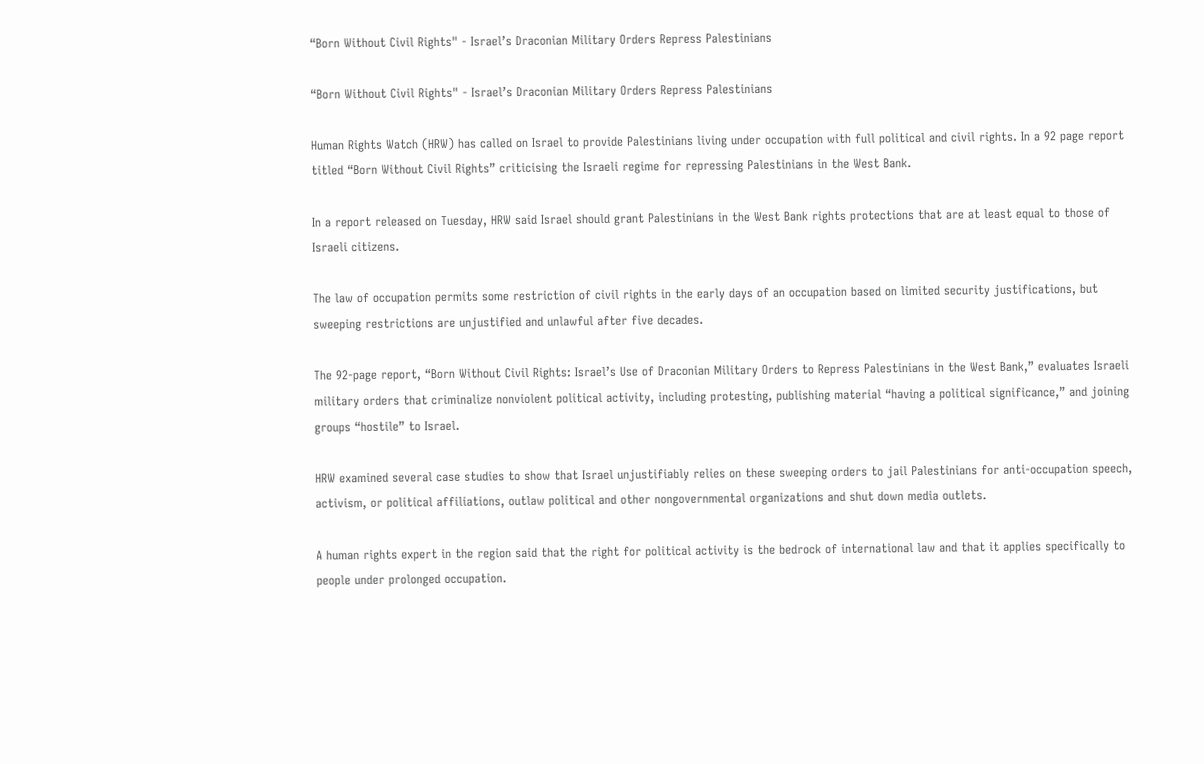“Born Without Civil Rights" - Israel’s Draconian Military Orders Repress Palestinians

“Born Without Civil Rights" - Israel’s Draconian Military Orders Repress Palestinians

Human Rights Watch (HRW) has called on Israel to provide Palestinians living under occupation with full political and civil rights. In a 92 page report titled “Born Without Civil Rights” criticising the Israeli regime for repressing Palestinians in the West Bank.

In a report released on Tuesday, HRW said Israel should grant Palestinians in the West Bank rights protections that are at least equal to those of Israeli citizens.

The law of occupation permits some restriction of civil rights in the early days of an occupation based on limited security justifications, but sweeping restrictions are unjustified and unlawful after five decades.

The 92-page report, “Born Without Civil Rights: Israel’s Use of Draconian Military Orders to Repress Palestinians in the West Bank,” evaluates Israeli military orders that criminalize nonviolent political activity, including protesting, publishing material “having a political significance,” and joining groups “hostile” to Israel.

HRW examined several case studies to show that Israel unjustifiably relies on these sweeping orders to jail Palestinians for anti-occupation speech, activism, or political affiliations, outlaw political and other nongovernmental organizations and shut down media outlets.

A human rights expert in the region said that the right for political activity is the bedrock of international law and that it applies specifically to people under prolonged occupation.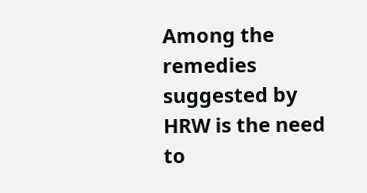Among the remedies suggested by HRW is the need to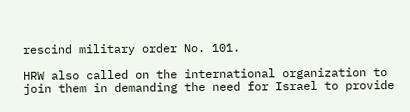rescind military order No. 101.

HRW also called on the international organization to join them in demanding the need for Israel to provide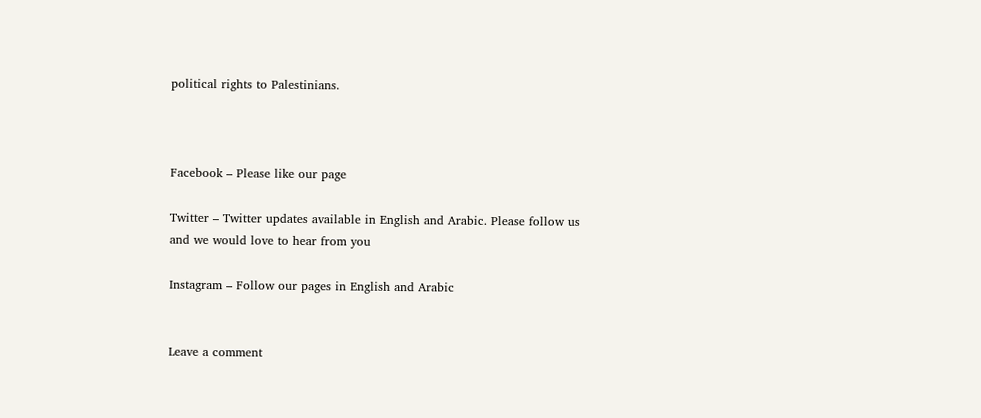political rights to Palestinians.



Facebook – Please like our page

Twitter – Twitter updates available in English and Arabic. Please follow us and we would love to hear from you

Instagram – Follow our pages in English and Arabic


Leave a comment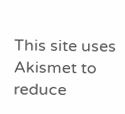This site uses Akismet to reduce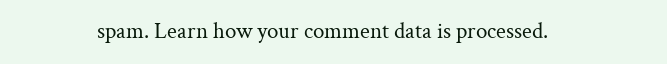spam. Learn how your comment data is processed.